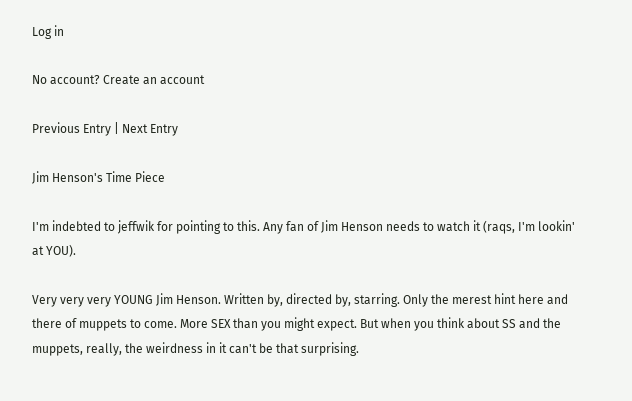Log in

No account? Create an account

Previous Entry | Next Entry

Jim Henson's Time Piece

I'm indebted to jeffwik for pointing to this. Any fan of Jim Henson needs to watch it (raqs, I'm lookin' at YOU).

Very very very YOUNG Jim Henson. Written by, directed by, starring. Only the merest hint here and there of muppets to come. More SEX than you might expect. But when you think about SS and the muppets, really, the weirdness in it can't be that surprising.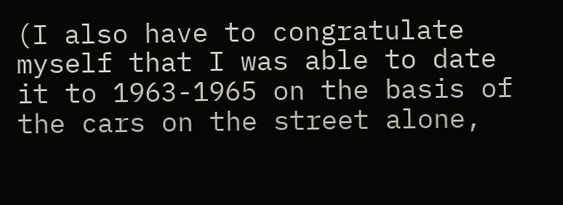(I also have to congratulate myself that I was able to date it to 1963-1965 on the basis of the cars on the street alone,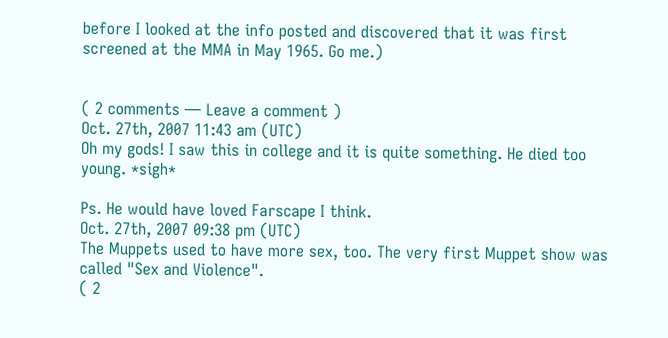before I looked at the info posted and discovered that it was first screened at the MMA in May 1965. Go me.)


( 2 comments — Leave a comment )
Oct. 27th, 2007 11:43 am (UTC)
Oh my gods! I saw this in college and it is quite something. He died too young. *sigh*

Ps. He would have loved Farscape I think.
Oct. 27th, 2007 09:38 pm (UTC)
The Muppets used to have more sex, too. The very first Muppet show was called "Sex and Violence".
( 2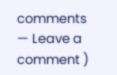comments — Leave a comment )